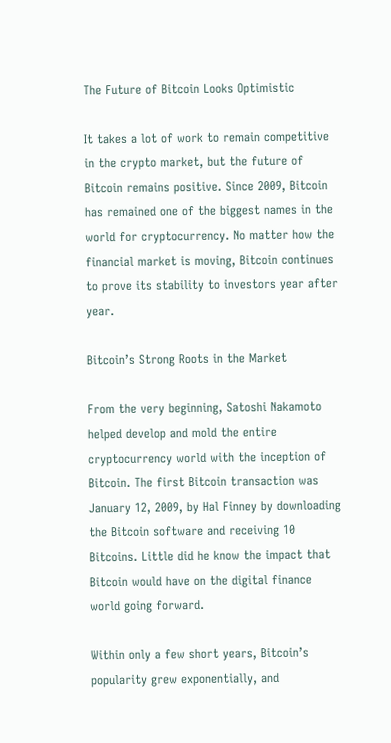The Future of Bitcoin Looks Optimistic

It takes a lot of work to remain competitive in the crypto market, but the future of Bitcoin remains positive. Since 2009, Bitcoin has remained one of the biggest names in the world for cryptocurrency. No matter how the financial market is moving, Bitcoin continues to prove its stability to investors year after year.

Bitcoin’s Strong Roots in the Market

From the very beginning, Satoshi Nakamoto helped develop and mold the entire cryptocurrency world with the inception of Bitcoin. The first Bitcoin transaction was January 12, 2009, by Hal Finney by downloading the Bitcoin software and receiving 10 Bitcoins. Little did he know the impact that Bitcoin would have on the digital finance world going forward.

Within only a few short years, Bitcoin’s popularity grew exponentially, and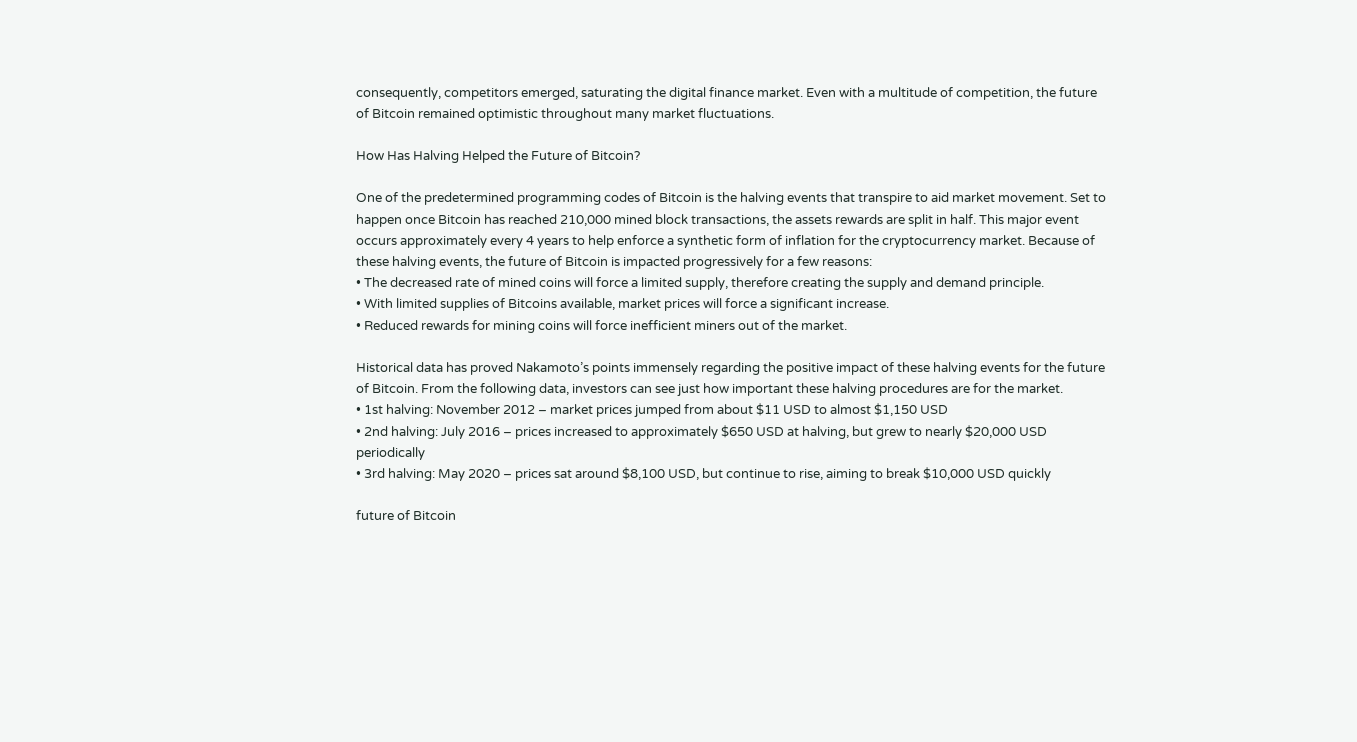consequently, competitors emerged, saturating the digital finance market. Even with a multitude of competition, the future of Bitcoin remained optimistic throughout many market fluctuations.

How Has Halving Helped the Future of Bitcoin?

One of the predetermined programming codes of Bitcoin is the halving events that transpire to aid market movement. Set to happen once Bitcoin has reached 210,000 mined block transactions, the assets rewards are split in half. This major event occurs approximately every 4 years to help enforce a synthetic form of inflation for the cryptocurrency market. Because of these halving events, the future of Bitcoin is impacted progressively for a few reasons:
• The decreased rate of mined coins will force a limited supply, therefore creating the supply and demand principle.
• With limited supplies of Bitcoins available, market prices will force a significant increase.
• Reduced rewards for mining coins will force inefficient miners out of the market.

Historical data has proved Nakamoto’s points immensely regarding the positive impact of these halving events for the future of Bitcoin. From the following data, investors can see just how important these halving procedures are for the market.
• 1st halving: November 2012 – market prices jumped from about $11 USD to almost $1,150 USD
• 2nd halving: July 2016 – prices increased to approximately $650 USD at halving, but grew to nearly $20,000 USD periodically
• 3rd halving: May 2020 – prices sat around $8,100 USD, but continue to rise, aiming to break $10,000 USD quickly

future of Bitcoin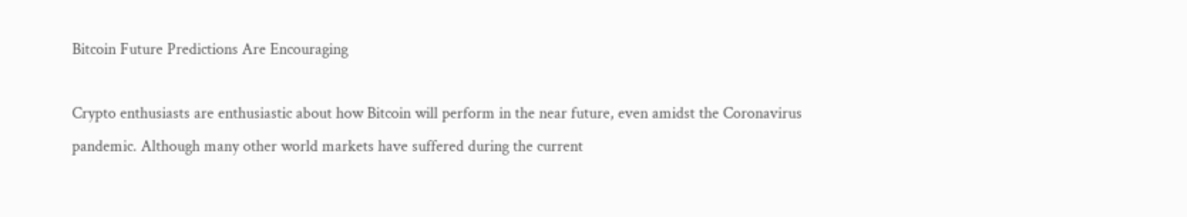Bitcoin Future Predictions Are Encouraging

Crypto enthusiasts are enthusiastic about how Bitcoin will perform in the near future, even amidst the Coronavirus pandemic. Although many other world markets have suffered during the current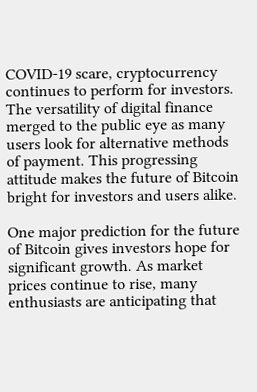COVID-19 scare, cryptocurrency continues to perform for investors. The versatility of digital finance merged to the public eye as many users look for alternative methods of payment. This progressing attitude makes the future of Bitcoin bright for investors and users alike.

One major prediction for the future of Bitcoin gives investors hope for significant growth. As market prices continue to rise, many enthusiasts are anticipating that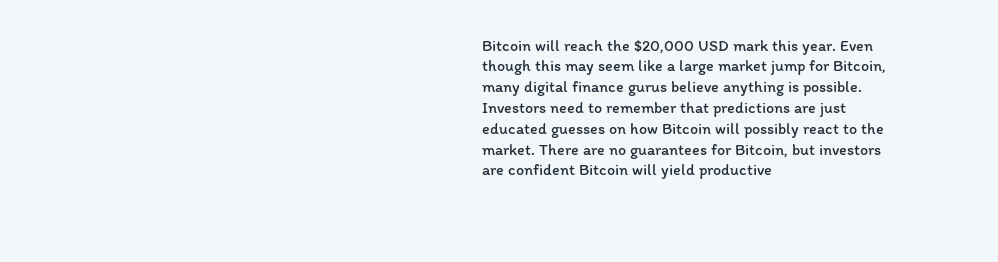Bitcoin will reach the $20,000 USD mark this year. Even though this may seem like a large market jump for Bitcoin, many digital finance gurus believe anything is possible. Investors need to remember that predictions are just educated guesses on how Bitcoin will possibly react to the market. There are no guarantees for Bitcoin, but investors are confident Bitcoin will yield productive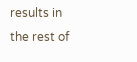results in the rest of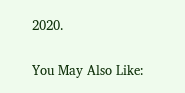2020.

You May Also Like: